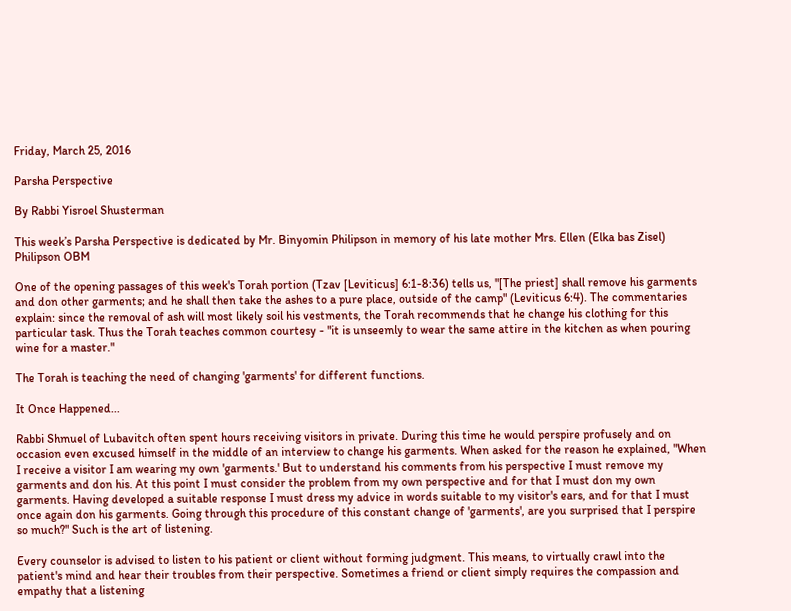Friday, March 25, 2016

Parsha Perspective

By Rabbi Yisroel Shusterman

This week’s Parsha Perspective is dedicated by Mr. Binyomin Philipson in memory of his late mother Mrs. Ellen (Elka bas Zisel) Philipson OBM

One of the opening passages of this week's Torah portion (Tzav [Leviticus] 6:1-8:36) tells us, "[The priest] shall remove his garments and don other garments; and he shall then take the ashes to a pure place, outside of the camp" (Leviticus 6:4). The commentaries explain: since the removal of ash will most likely soil his vestments, the Torah recommends that he change his clothing for this particular task. Thus the Torah teaches common courtesy - "it is unseemly to wear the same attire in the kitchen as when pouring wine for a master."

The Torah is teaching the need of changing 'garments' for different functions.

It Once Happened...

Rabbi Shmuel of Lubavitch often spent hours receiving visitors in private. During this time he would perspire profusely and on occasion even excused himself in the middle of an interview to change his garments. When asked for the reason he explained, "When I receive a visitor I am wearing my own 'garments.' But to understand his comments from his perspective I must remove my garments and don his. At this point I must consider the problem from my own perspective and for that I must don my own garments. Having developed a suitable response I must dress my advice in words suitable to my visitor's ears, and for that I must once again don his garments. Going through this procedure of this constant change of 'garments', are you surprised that I perspire so much?" Such is the art of listening.

Every counselor is advised to listen to his patient or client without forming judgment. This means, to virtually crawl into the patient's mind and hear their troubles from their perspective. Sometimes a friend or client simply requires the compassion and empathy that a listening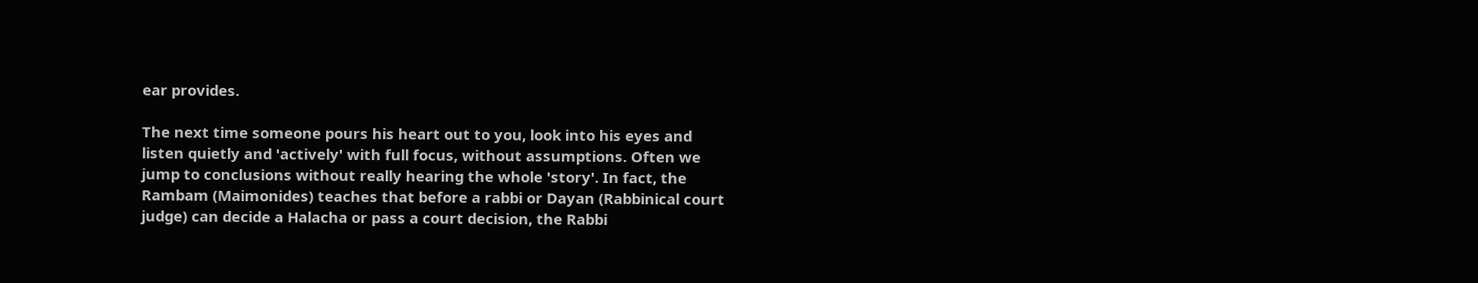ear provides.

The next time someone pours his heart out to you, look into his eyes and listen quietly and 'actively' with full focus, without assumptions. Often we jump to conclusions without really hearing the whole 'story'. In fact, the Rambam (Maimonides) teaches that before a rabbi or Dayan (Rabbinical court judge) can decide a Halacha or pass a court decision, the Rabbi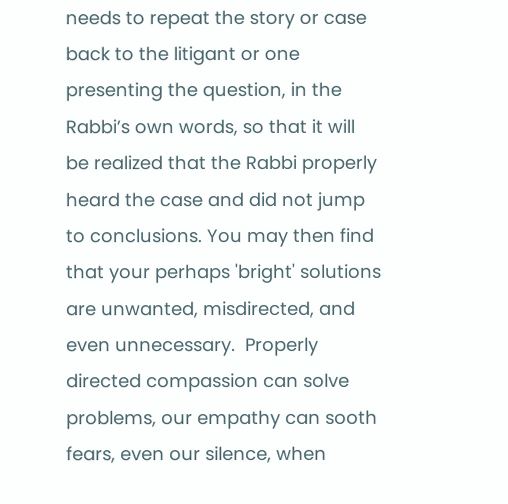needs to repeat the story or case back to the litigant or one presenting the question, in the Rabbi’s own words, so that it will be realized that the Rabbi properly heard the case and did not jump to conclusions. You may then find that your perhaps 'bright' solutions are unwanted, misdirected, and even unnecessary.  Properly directed compassion can solve problems, our empathy can sooth fears, even our silence, when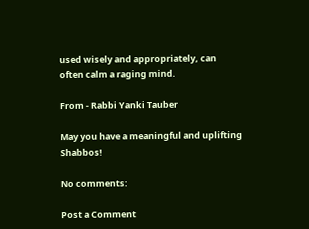used wisely and appropriately, can often calm a raging mind.

From - Rabbi Yanki Tauber

May you have a meaningful and uplifting Shabbos!

No comments:

Post a Comment